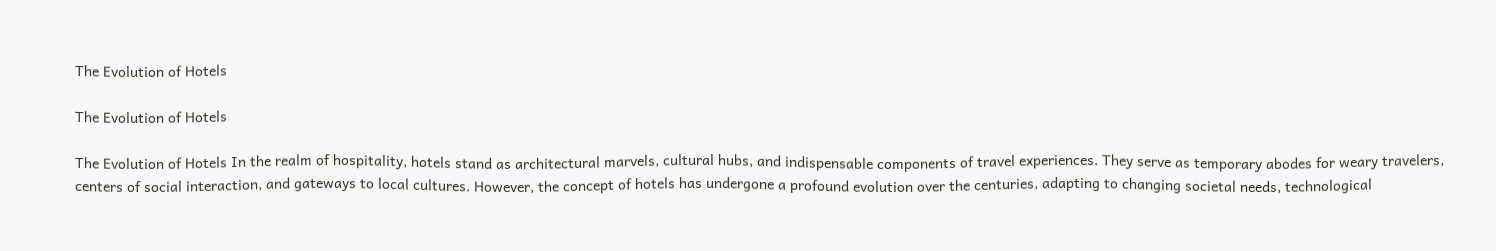The Evolution of Hotels

The Evolution of Hotels

The Evolution of Hotels In the realm of hospitality, hotels stand as architectural marvels, cultural hubs, and indispensable components of travel experiences. They serve as temporary abodes for weary travelers, centers of social interaction, and gateways to local cultures. However, the concept of hotels has undergone a profound evolution over the centuries, adapting to changing societal needs, technological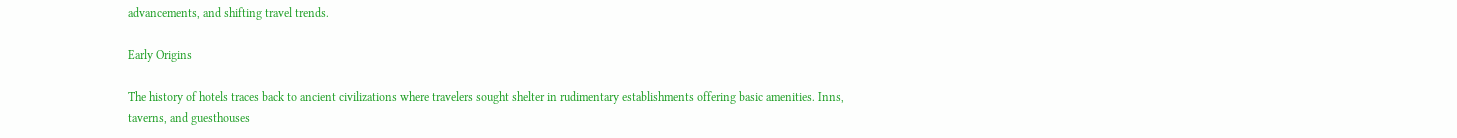advancements, and shifting travel trends.

Early Origins

The history of hotels traces back to ancient civilizations where travelers sought shelter in rudimentary establishments offering basic amenities. Inns, taverns, and guesthouses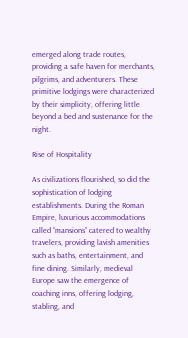emerged along trade routes, providing a safe haven for merchants, pilgrims, and adventurers. These primitive lodgings were characterized by their simplicity, offering little beyond a bed and sustenance for the night.

Rise of Hospitality

As civilizations flourished, so did the sophistication of lodging establishments. During the Roman Empire, luxurious accommodations called “mansions” catered to wealthy travelers, providing lavish amenities such as baths, entertainment, and fine dining. Similarly, medieval Europe saw the emergence of coaching inns, offering lodging, stabling, and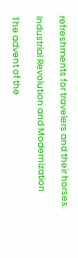refreshments for travelers and their horses.

Industrial Revolution and Modernization

The advent of the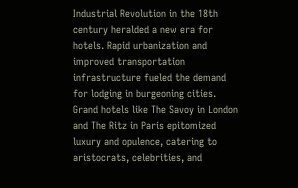Industrial Revolution in the 18th century heralded a new era for hotels. Rapid urbanization and improved transportation infrastructure fueled the demand for lodging in burgeoning cities. Grand hotels like The Savoy in London and The Ritz in Paris epitomized luxury and opulence, catering to aristocrats, celebrities, and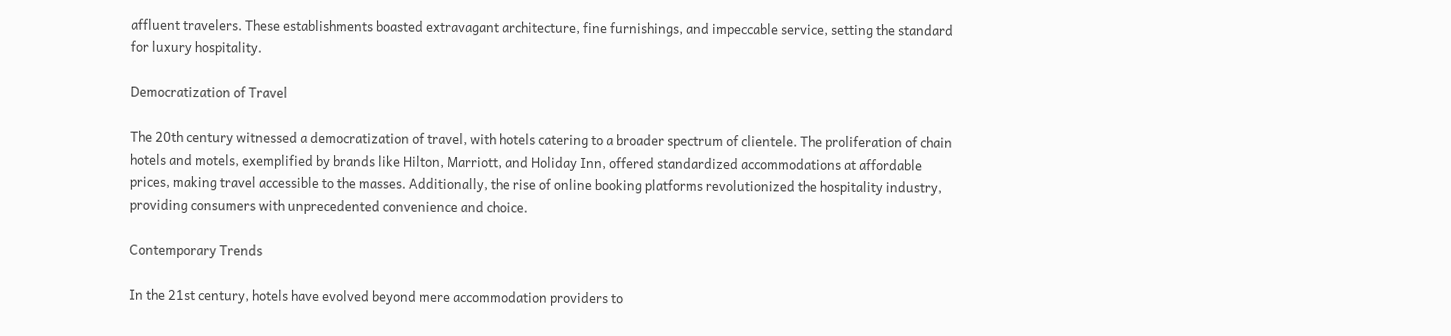affluent travelers. These establishments boasted extravagant architecture, fine furnishings, and impeccable service, setting the standard for luxury hospitality.

Democratization of Travel

The 20th century witnessed a democratization of travel, with hotels catering to a broader spectrum of clientele. The proliferation of chain hotels and motels, exemplified by brands like Hilton, Marriott, and Holiday Inn, offered standardized accommodations at affordable prices, making travel accessible to the masses. Additionally, the rise of online booking platforms revolutionized the hospitality industry, providing consumers with unprecedented convenience and choice.

Contemporary Trends

In the 21st century, hotels have evolved beyond mere accommodation providers to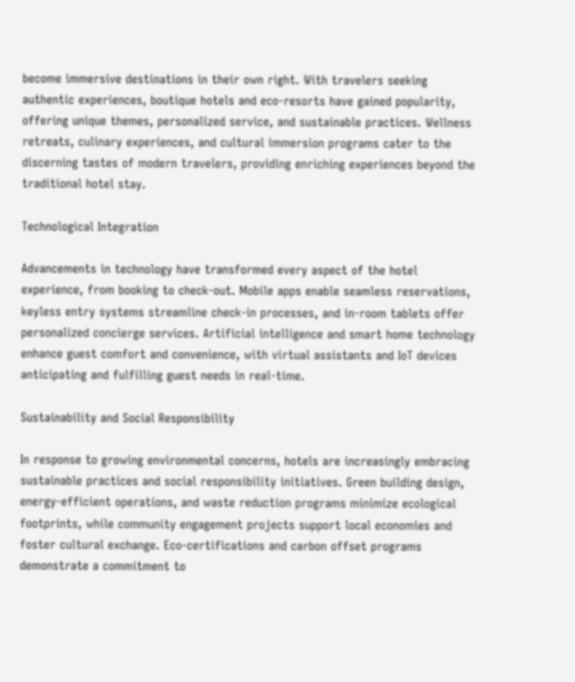become immersive destinations in their own right. With travelers seeking authentic experiences, boutique hotels and eco-resorts have gained popularity, offering unique themes, personalized service, and sustainable practices. Wellness retreats, culinary experiences, and cultural immersion programs cater to the discerning tastes of modern travelers, providing enriching experiences beyond the traditional hotel stay.

Technological Integration

Advancements in technology have transformed every aspect of the hotel experience, from booking to check-out. Mobile apps enable seamless reservations, keyless entry systems streamline check-in processes, and in-room tablets offer personalized concierge services. Artificial intelligence and smart home technology enhance guest comfort and convenience, with virtual assistants and IoT devices anticipating and fulfilling guest needs in real-time.

Sustainability and Social Responsibility

In response to growing environmental concerns, hotels are increasingly embracing sustainable practices and social responsibility initiatives. Green building design, energy-efficient operations, and waste reduction programs minimize ecological footprints, while community engagement projects support local economies and foster cultural exchange. Eco-certifications and carbon offset programs demonstrate a commitment to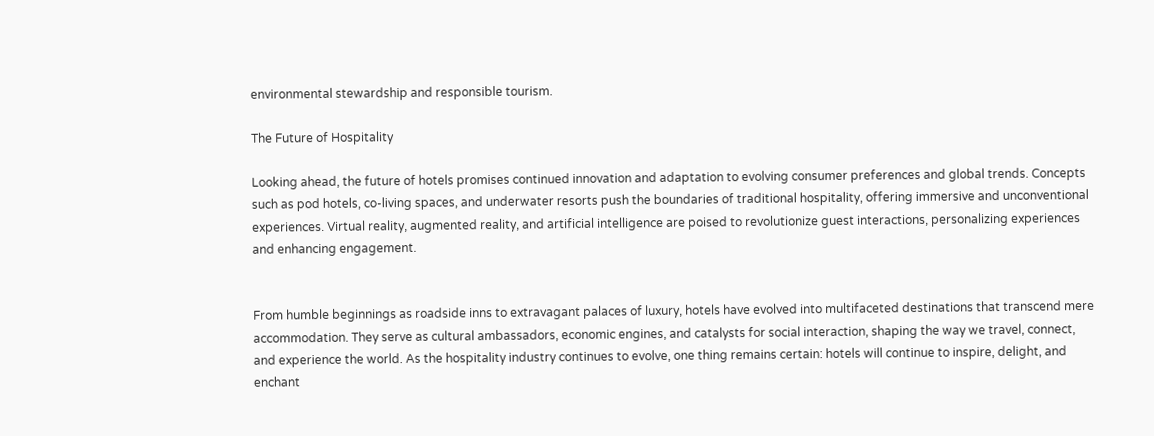environmental stewardship and responsible tourism.

The Future of Hospitality

Looking ahead, the future of hotels promises continued innovation and adaptation to evolving consumer preferences and global trends. Concepts such as pod hotels, co-living spaces, and underwater resorts push the boundaries of traditional hospitality, offering immersive and unconventional experiences. Virtual reality, augmented reality, and artificial intelligence are poised to revolutionize guest interactions, personalizing experiences and enhancing engagement.


From humble beginnings as roadside inns to extravagant palaces of luxury, hotels have evolved into multifaceted destinations that transcend mere accommodation. They serve as cultural ambassadors, economic engines, and catalysts for social interaction, shaping the way we travel, connect, and experience the world. As the hospitality industry continues to evolve, one thing remains certain: hotels will continue to inspire, delight, and enchant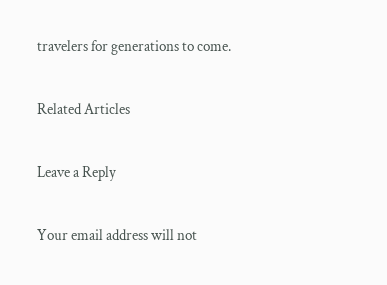travelers for generations to come.

Related Articles

Leave a Reply

Your email address will not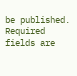be published. Required fields are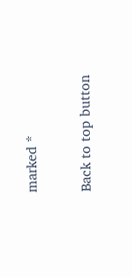marked *

Back to top button